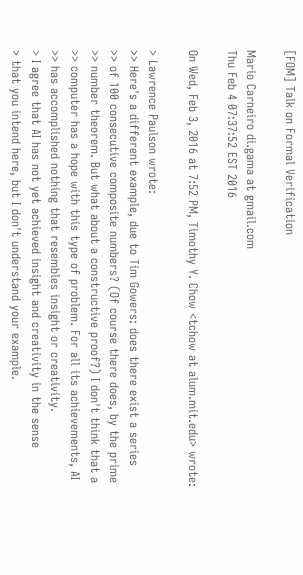[FOM] Talk on Formal Verification

Mario Carneiro di.gama at gmail.com
Thu Feb 4 07:37:52 EST 2016

On Wed, Feb 3, 2016 at 7:52 PM, Timothy Y. Chow <tchow at alum.mit.edu> wrote:

> Lawrence Paulson wrote:
>> Here's a different example, due to Tim Gowers: does there exist a series
>> of 100 consecutive composite numbers? (Of course there does, by the prime
>> number theorem. But what about a constructive proof?) I don't think that a
>> computer has a hope with this type of problem. For all its achievements, AI
>> has accomplished nothing that resembles insight or creativity.
> I agree that AI has not yet achieved insight and creativity in the sense
> that you intend here, but I don't understand your example.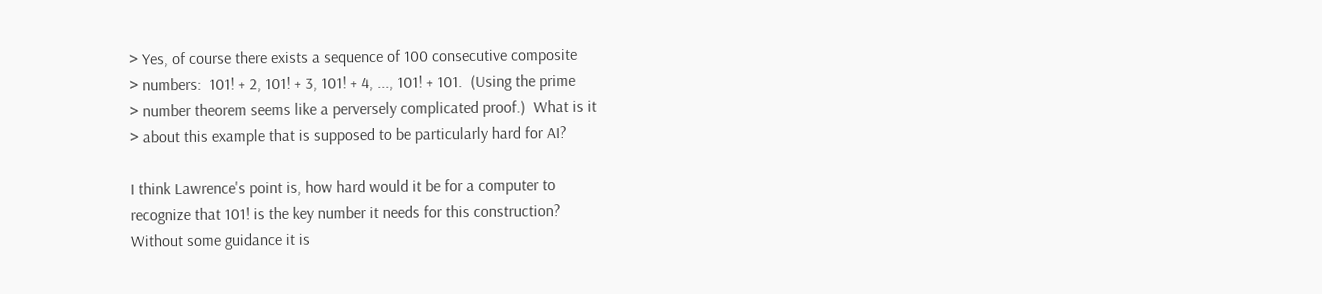> Yes, of course there exists a sequence of 100 consecutive composite
> numbers:  101! + 2, 101! + 3, 101! + 4, ..., 101! + 101.  (Using the prime
> number theorem seems like a perversely complicated proof.)  What is it
> about this example that is supposed to be particularly hard for AI?

I think Lawrence's point is, how hard would it be for a computer to
recognize that 101! is the key number it needs for this construction?
Without some guidance it is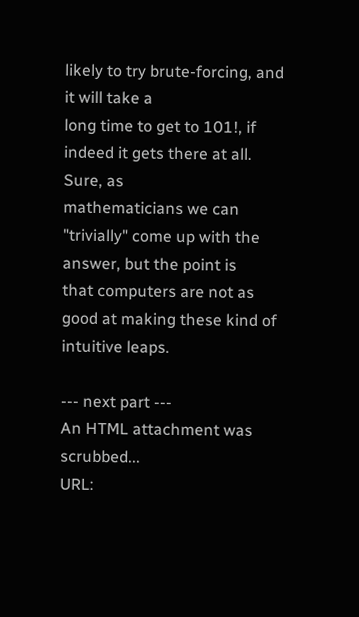likely to try brute-forcing, and it will take a
long time to get to 101!, if indeed it gets there at all. Sure, as
mathematicians we can "trivially" come up with the answer, but the point is
that computers are not as good at making these kind of intuitive leaps.

--- next part ---
An HTML attachment was scrubbed...
URL: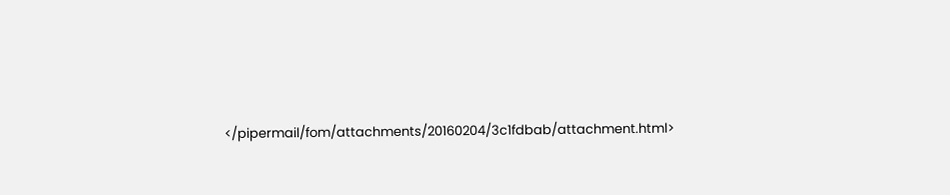</pipermail/fom/attachments/20160204/3c1fdbab/attachment.html>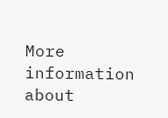More information about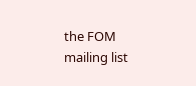the FOM mailing list